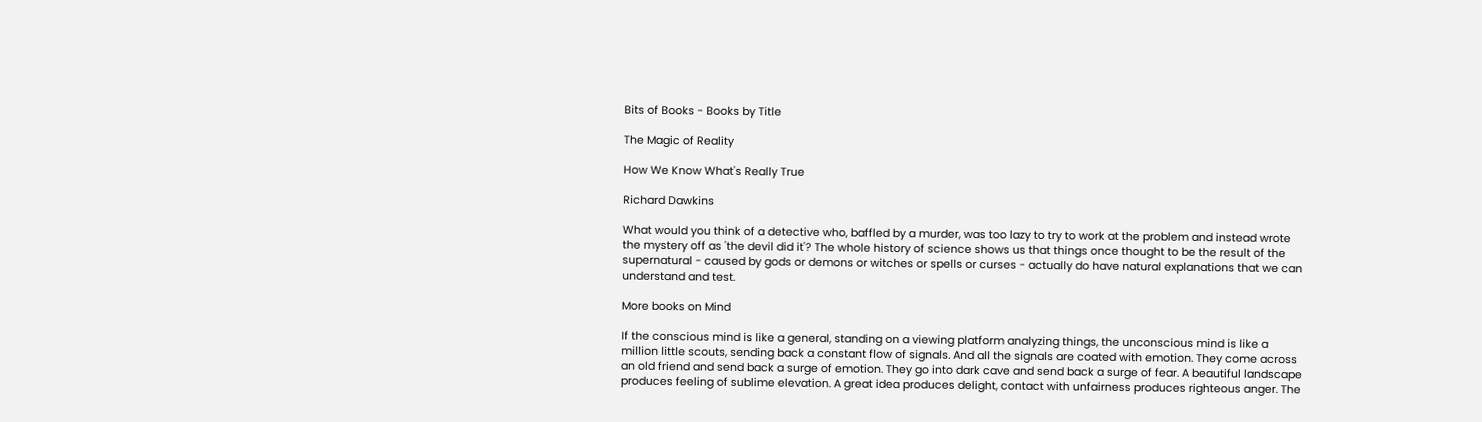Bits of Books - Books by Title

The Magic of Reality

How We Know What's Really True

Richard Dawkins

What would you think of a detective who, baffled by a murder, was too lazy to try to work at the problem and instead wrote the mystery off as 'the devil did it'? The whole history of science shows us that things once thought to be the result of the supernatural - caused by gods or demons or witches or spells or curses - actually do have natural explanations that we can understand and test.

More books on Mind

If the conscious mind is like a general, standing on a viewing platform analyzing things, the unconscious mind is like a million little scouts, sending back a constant flow of signals. And all the signals are coated with emotion. They come across an old friend and send back a surge of emotion. They go into dark cave and send back a surge of fear. A beautiful landscape produces feeling of sublime elevation. A great idea produces delight, contact with unfairness produces righteous anger. The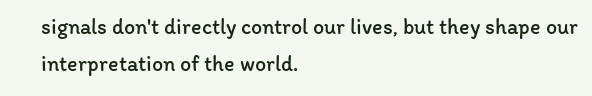signals don't directly control our lives, but they shape our interpretation of the world.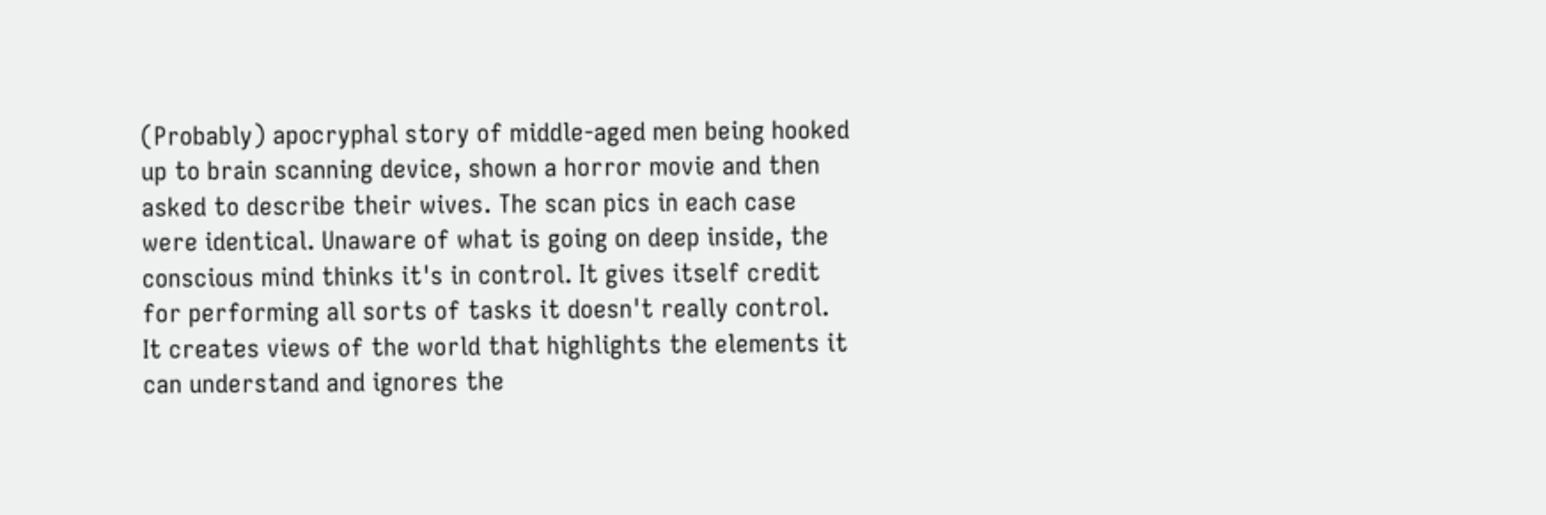(Probably) apocryphal story of middle-aged men being hooked up to brain scanning device, shown a horror movie and then asked to describe their wives. The scan pics in each case were identical. Unaware of what is going on deep inside, the conscious mind thinks it's in control. It gives itself credit for performing all sorts of tasks it doesn't really control. It creates views of the world that highlights the elements it can understand and ignores the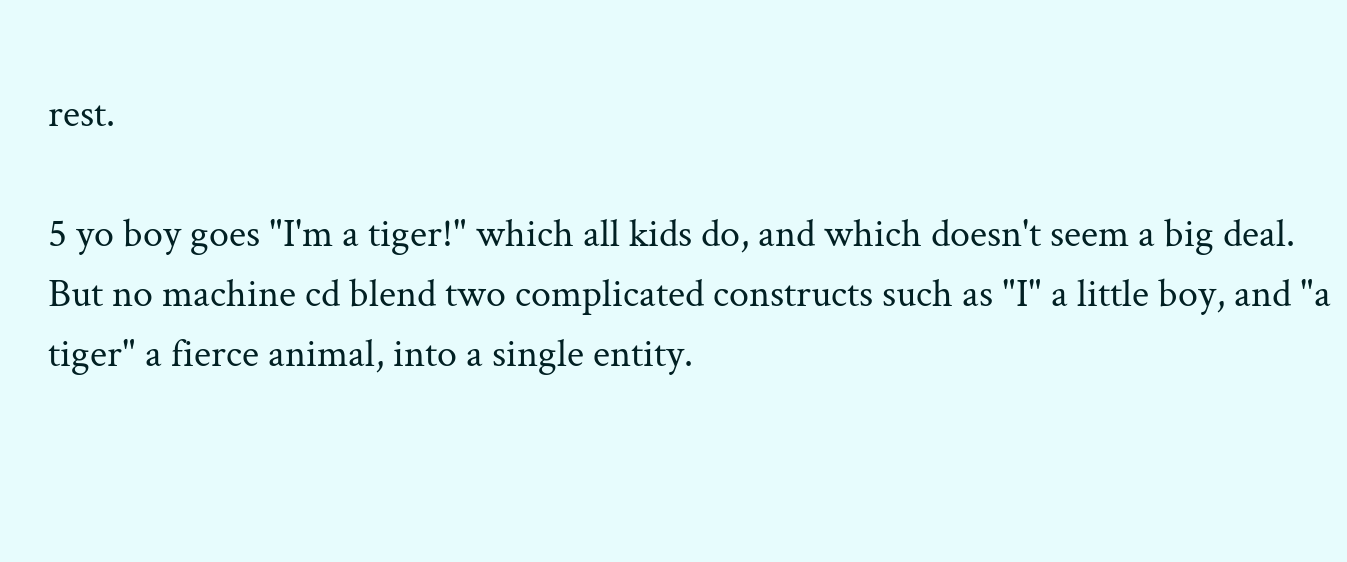rest.

5 yo boy goes "I'm a tiger!" which all kids do, and which doesn't seem a big deal. But no machine cd blend two complicated constructs such as "I" a little boy, and "a tiger" a fierce animal, into a single entity.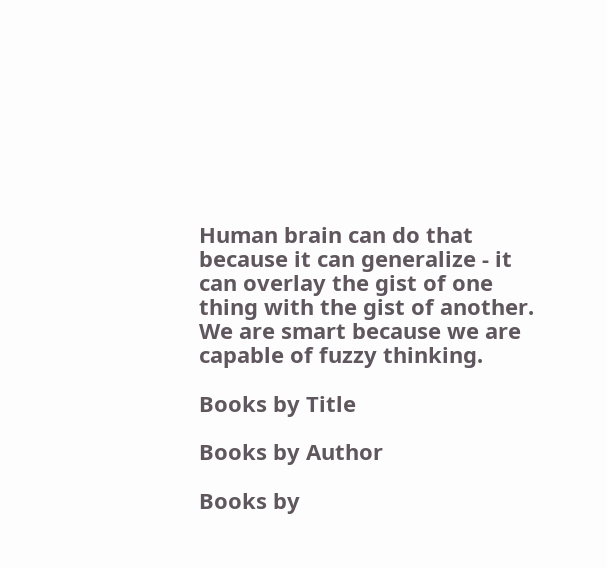Human brain can do that because it can generalize - it can overlay the gist of one thing with the gist of another. We are smart because we are capable of fuzzy thinking.

Books by Title

Books by Author

Books by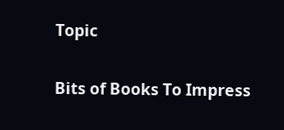Topic

Bits of Books To Impress